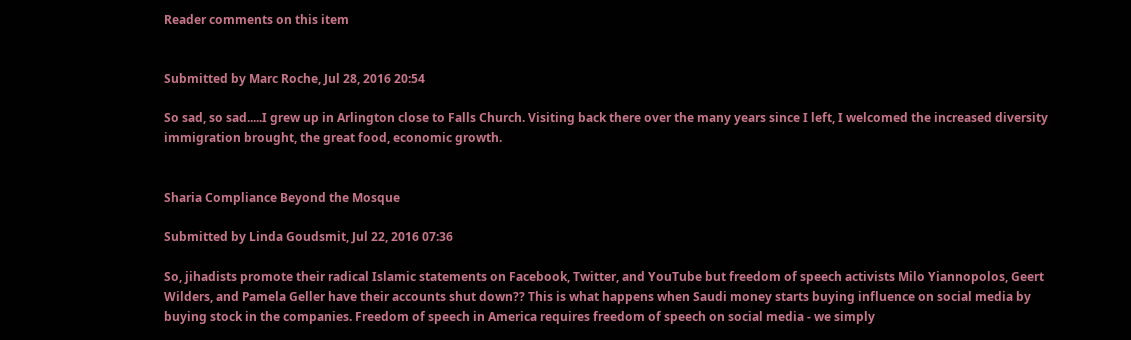Reader comments on this item


Submitted by Marc Roche, Jul 28, 2016 20:54

So sad, so sad.....I grew up in Arlington close to Falls Church. Visiting back there over the many years since I left, I welcomed the increased diversity immigration brought, the great food, economic growth.


Sharia Compliance Beyond the Mosque

Submitted by Linda Goudsmit, Jul 22, 2016 07:36

So, jihadists promote their radical Islamic statements on Facebook, Twitter, and YouTube but freedom of speech activists Milo Yiannopolos, Geert Wilders, and Pamela Geller have their accounts shut down?? This is what happens when Saudi money starts buying influence on social media by buying stock in the companies. Freedom of speech in America requires freedom of speech on social media - we simply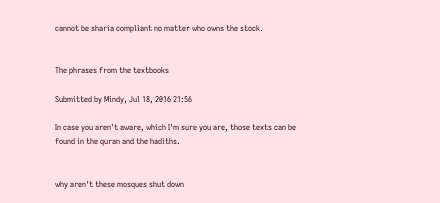cannot be sharia compliant no matter who owns the stock.


The phrases from the textbooks

Submitted by Mindy, Jul 18, 2016 21:56

In case you aren't aware, which I'm sure you are, those texts can be found in the quran and the hadiths.


why aren't these mosques shut down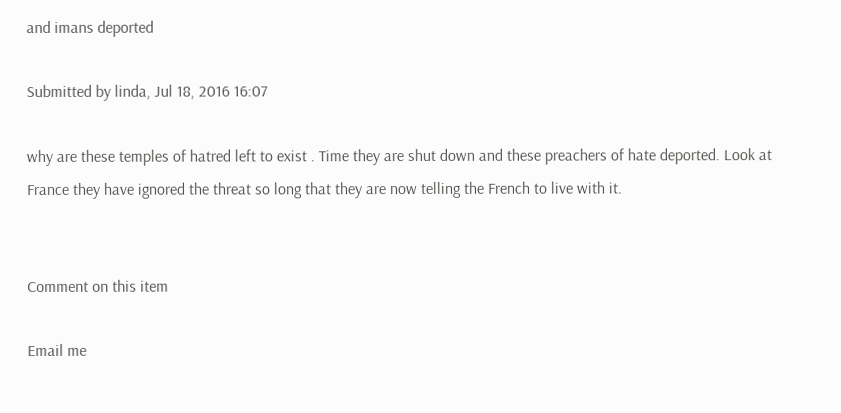and imans deported

Submitted by linda, Jul 18, 2016 16:07

why are these temples of hatred left to exist . Time they are shut down and these preachers of hate deported. Look at France they have ignored the threat so long that they are now telling the French to live with it.


Comment on this item

Email me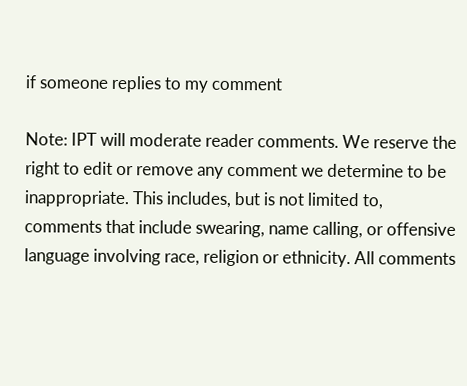if someone replies to my comment

Note: IPT will moderate reader comments. We reserve the right to edit or remove any comment we determine to be inappropriate. This includes, but is not limited to, comments that include swearing, name calling, or offensive language involving race, religion or ethnicity. All comments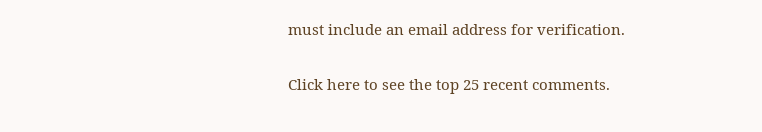must include an email address for verification.

Click here to see the top 25 recent comments.